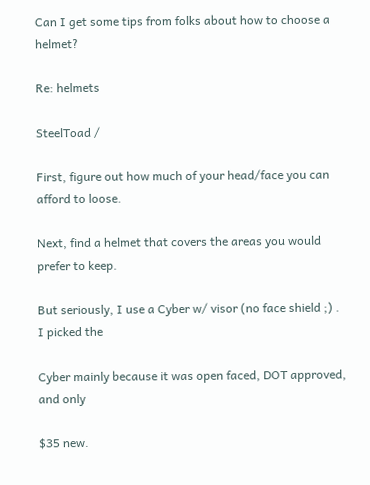Can I get some tips from folks about how to choose a helmet?

Re: helmets

SteelToad /

First, figure out how much of your head/face you can afford to loose.

Next, find a helmet that covers the areas you would prefer to keep.

But seriously, I use a Cyber w/ visor (no face shield ;) . I picked the

Cyber mainly because it was open faced, DOT approved, and only

$35 new.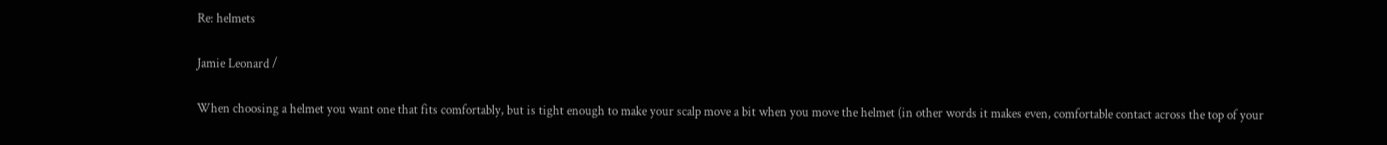Re: helmets

Jamie Leonard /

When choosing a helmet you want one that fits comfortably, but is tight enough to make your scalp move a bit when you move the helmet (in other words it makes even, comfortable contact across the top of your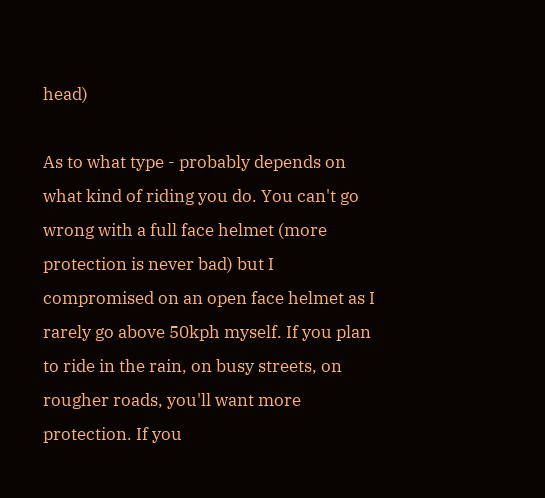head)

As to what type - probably depends on what kind of riding you do. You can't go wrong with a full face helmet (more protection is never bad) but I compromised on an open face helmet as I rarely go above 50kph myself. If you plan to ride in the rain, on busy streets, on rougher roads, you'll want more protection. If you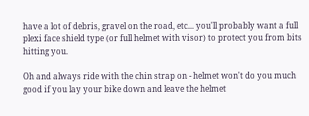have a lot of debris, gravel on the road, etc... you'll probably want a full plexi face shield type (or full helmet with visor) to protect you from bits hitting you.

Oh and always ride with the chin strap on - helmet won't do you much good if you lay your bike down and leave the helmet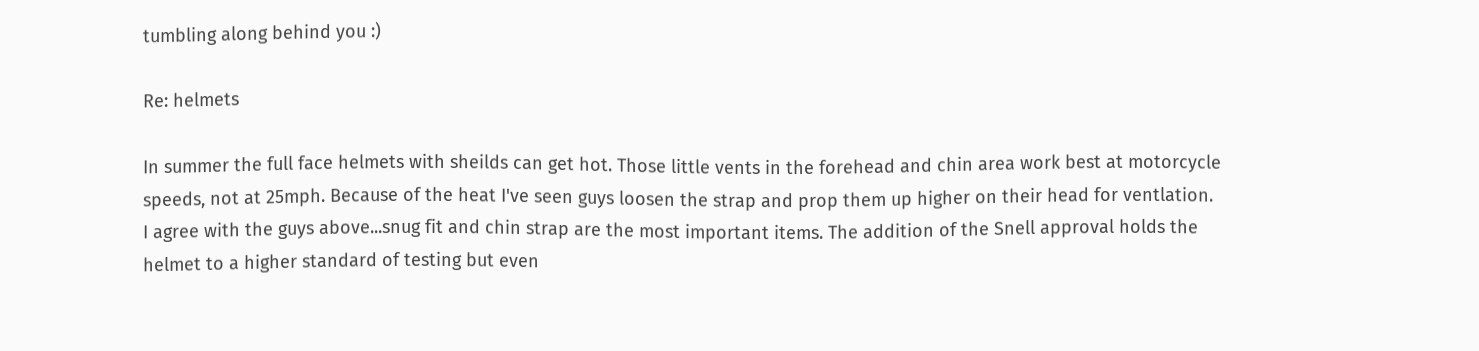tumbling along behind you :)

Re: helmets

In summer the full face helmets with sheilds can get hot. Those little vents in the forehead and chin area work best at motorcycle speeds, not at 25mph. Because of the heat I've seen guys loosen the strap and prop them up higher on their head for ventlation. I agree with the guys above...snug fit and chin strap are the most important items. The addition of the Snell approval holds the helmet to a higher standard of testing but even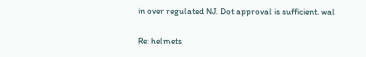in over regulated NJ. Dot approval is sufficient. wal

Re: helmets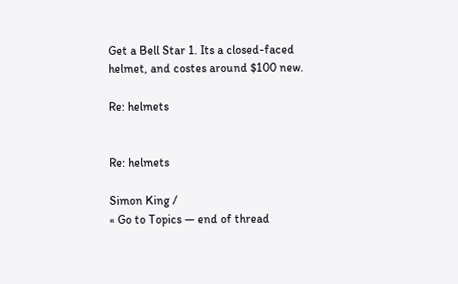Get a Bell Star 1. Its a closed-faced helmet, and costes around $100 new.

Re: helmets


Re: helmets

Simon King /
« Go to Topics — end of thread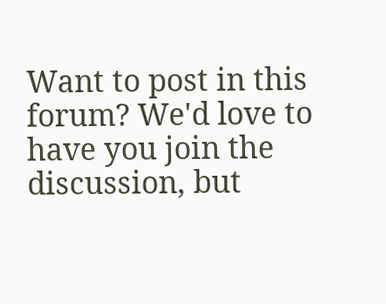Want to post in this forum? We'd love to have you join the discussion, but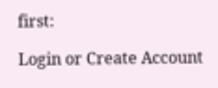first:

Login or Create Account